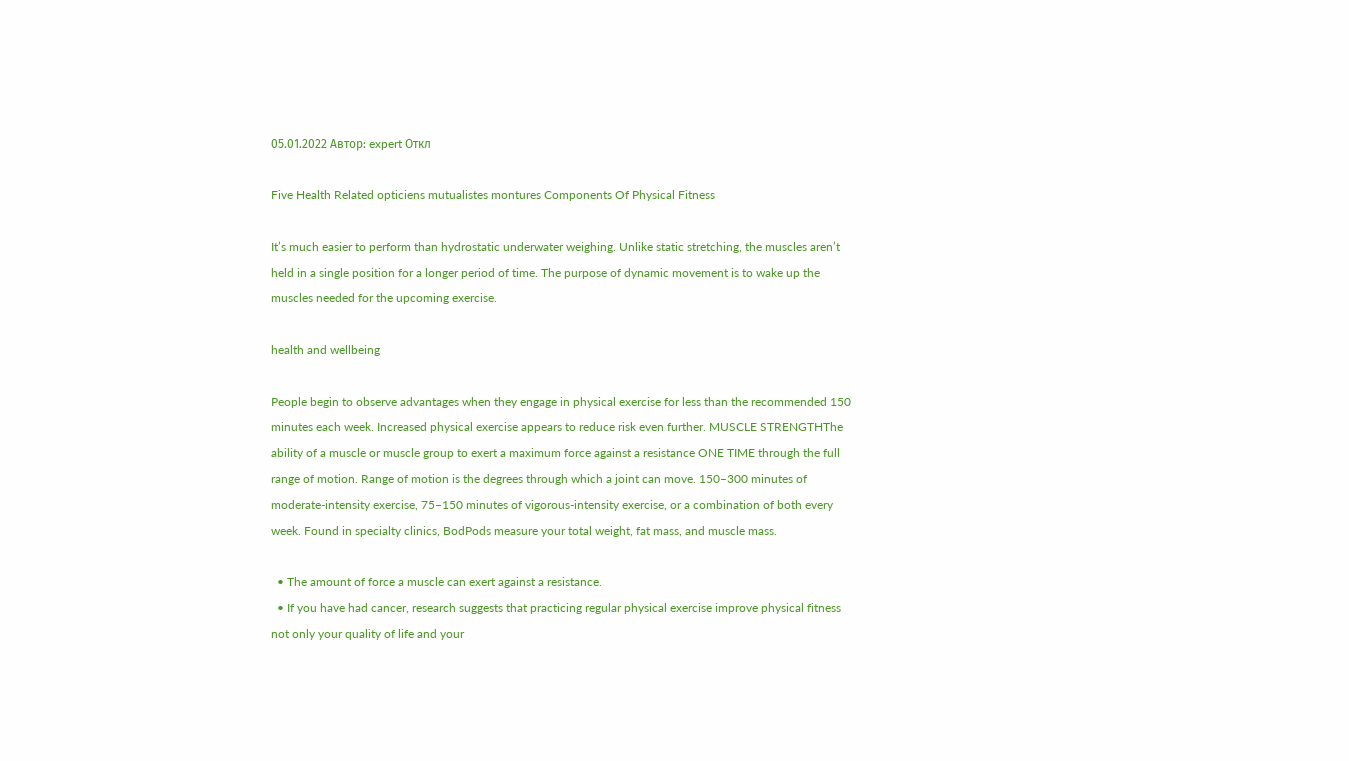05.01.2022 Автор: expert Откл

Five Health Related opticiens mutualistes montures Components Of Physical Fitness

It’s much easier to perform than hydrostatic underwater weighing. Unlike static stretching, the muscles aren’t held in a single position for a longer period of time. The purpose of dynamic movement is to wake up the muscles needed for the upcoming exercise.

health and wellbeing

People begin to observe advantages when they engage in physical exercise for less than the recommended 150 minutes each week. Increased physical exercise appears to reduce risk even further. MUSCLE STRENGTHThe ability of a muscle or muscle group to exert a maximum force against a resistance ONE TIME through the full range of motion. Range of motion is the degrees through which a joint can move. 150–300 minutes of moderate-intensity exercise, 75–150 minutes of vigorous-intensity exercise, or a combination of both every week. Found in specialty clinics, BodPods measure your total weight, fat mass, and muscle mass.

  • The amount of force a muscle can exert against a resistance.
  • If you have had cancer, research suggests that practicing regular physical exercise improve physical fitness not only your quality of life and your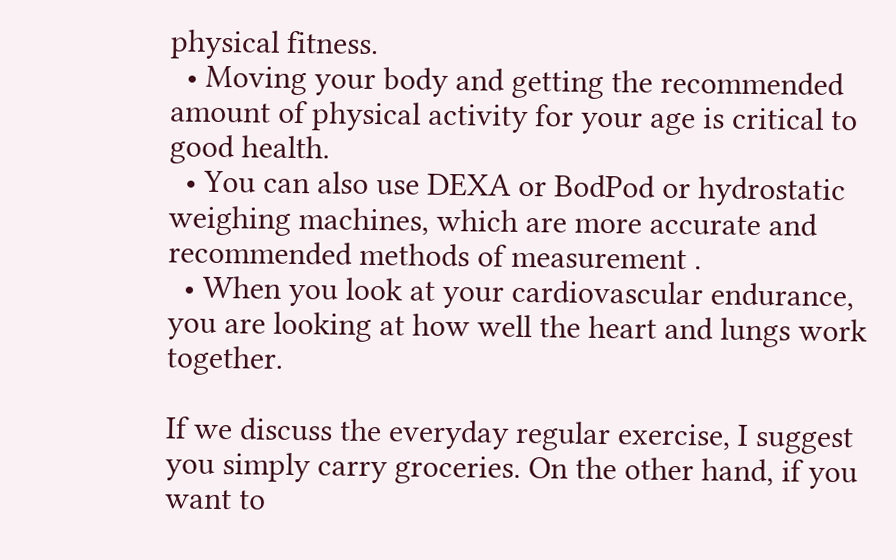physical fitness.
  • Moving your body and getting the recommended amount of physical activity for your age is critical to good health.
  • You can also use DEXA or BodPod or hydrostatic weighing machines, which are more accurate and recommended methods of measurement .
  • When you look at your cardiovascular endurance, you are looking at how well the heart and lungs work together.

If we discuss the everyday regular exercise, I suggest you simply carry groceries. On the other hand, if you want to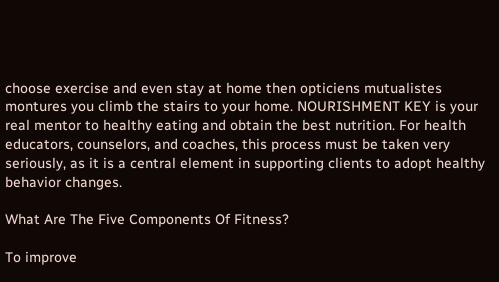choose exercise and even stay at home then opticiens mutualistes montures you climb the stairs to your home. NOURISHMENT KEY is your real mentor to healthy eating and obtain the best nutrition. For health educators, counselors, and coaches, this process must be taken very seriously, as it is a central element in supporting clients to adopt healthy behavior changes.

What Are The Five Components Of Fitness?

To improve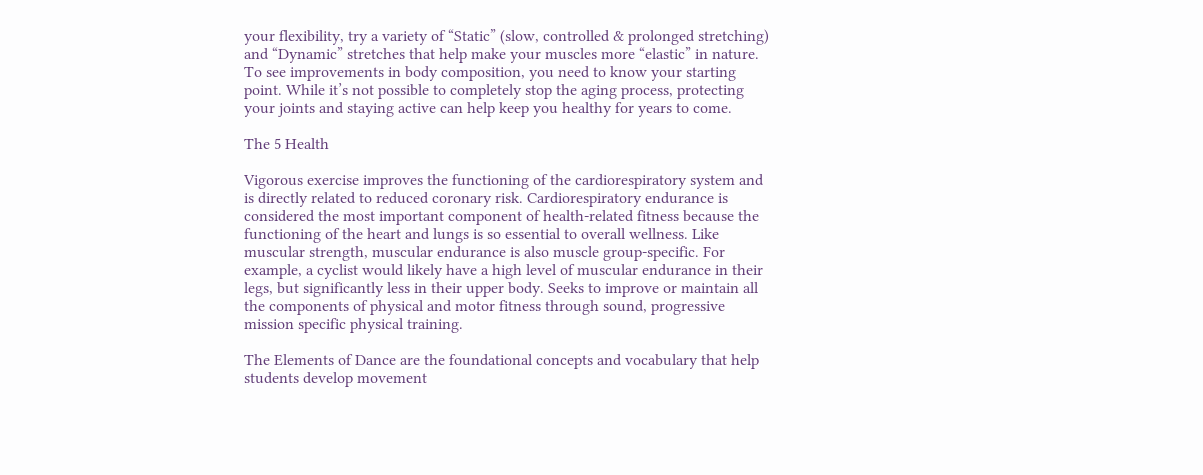your flexibility, try a variety of “Static” (slow, controlled & prolonged stretching) and “Dynamic” stretches that help make your muscles more “elastic” in nature. To see improvements in body composition, you need to know your starting point. While it’s not possible to completely stop the aging process, protecting your joints and staying active can help keep you healthy for years to come.

The 5 Health

Vigorous exercise improves the functioning of the cardiorespiratory system and is directly related to reduced coronary risk. Cardiorespiratory endurance is considered the most important component of health-related fitness because the functioning of the heart and lungs is so essential to overall wellness. Like muscular strength, muscular endurance is also muscle group-specific. For example, a cyclist would likely have a high level of muscular endurance in their legs, but significantly less in their upper body. Seeks to improve or maintain all the components of physical and motor fitness through sound, progressive mission specific physical training.

The Elements of Dance are the foundational concepts and vocabulary that help students develop movement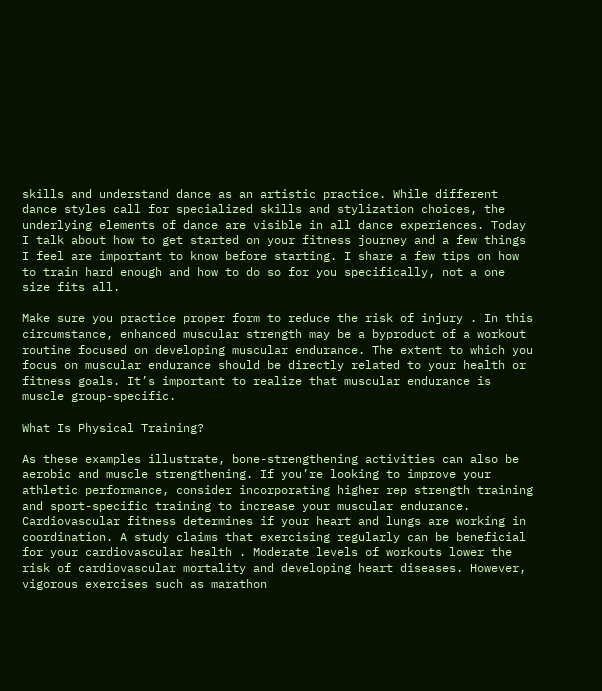skills and understand dance as an artistic practice. While different dance styles call for specialized skills and stylization choices, the underlying elements of dance are visible in all dance experiences. Today I talk about how to get started on your fitness journey and a few things I feel are important to know before starting. I share a few tips on how to train hard enough and how to do so for you specifically, not a one size fits all.

Make sure you practice proper form to reduce the risk of injury . In this circumstance, enhanced muscular strength may be a byproduct of a workout routine focused on developing muscular endurance. The extent to which you focus on muscular endurance should be directly related to your health or fitness goals. It’s important to realize that muscular endurance is muscle group-specific.

What Is Physical Training?

As these examples illustrate, bone-strengthening activities can also be aerobic and muscle strengthening. If you’re looking to improve your athletic performance, consider incorporating higher rep strength training and sport-specific training to increase your muscular endurance. Cardiovascular fitness determines if your heart and lungs are working in coordination. A study claims that exercising regularly can be beneficial for your cardiovascular health . Moderate levels of workouts lower the risk of cardiovascular mortality and developing heart diseases. However, vigorous exercises such as marathon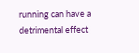running can have a detrimental effect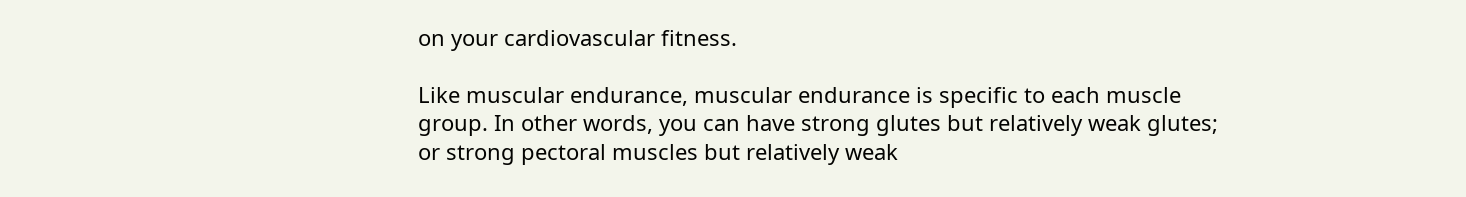on your cardiovascular fitness.

Like muscular endurance, muscular endurance is specific to each muscle group. In other words, you can have strong glutes but relatively weak glutes; or strong pectoral muscles but relatively weak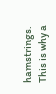hamstrings. This is why a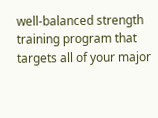well-balanced strength training program that targets all of your major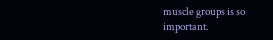muscle groups is so important.